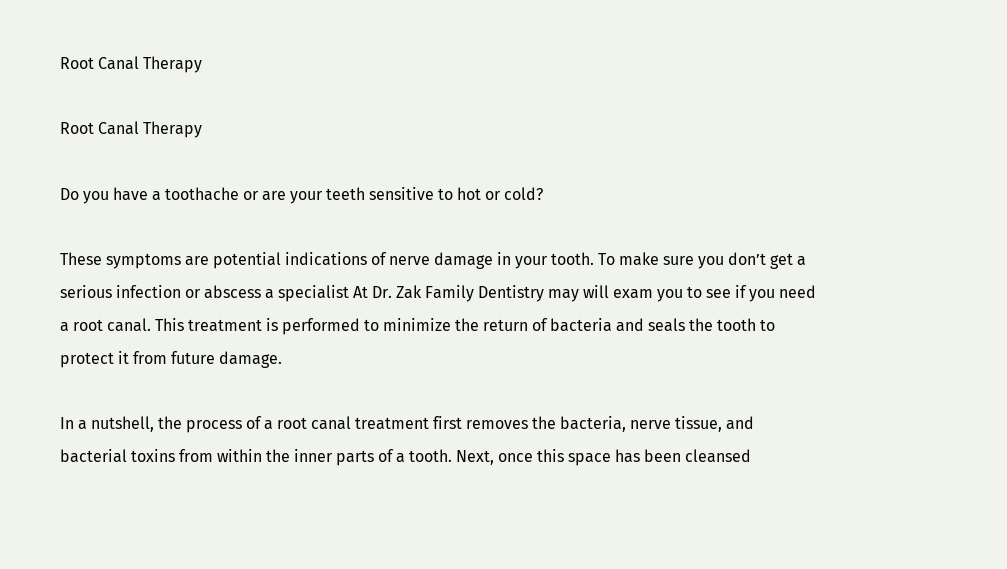Root Canal Therapy

Root Canal Therapy

Do you have a toothache or are your teeth sensitive to hot or cold?

These symptoms are potential indications of nerve damage in your tooth. To make sure you don’t get a serious infection or abscess a specialist At Dr. Zak Family Dentistry may will exam you to see if you need a root canal. This treatment is performed to minimize the return of bacteria and seals the tooth to protect it from future damage.

In a nutshell, the process of a root canal treatment first removes the bacteria, nerve tissue, and bacterial toxins from within the inner parts of a tooth. Next, once this space has been cleansed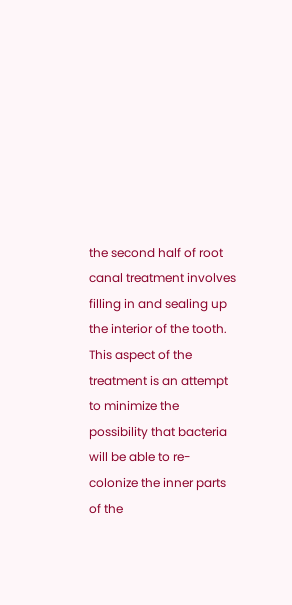the second half of root canal treatment involves filling in and sealing up the interior of the tooth. This aspect of the treatment is an attempt to minimize the possibility that bacteria will be able to re-colonize the inner parts of the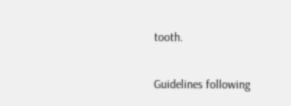tooth.

Guidelines following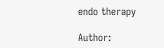endo therapy

Author: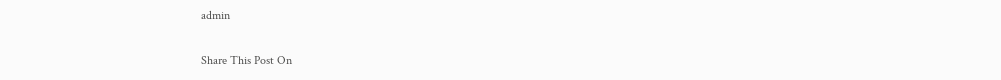admin

Share This Post On